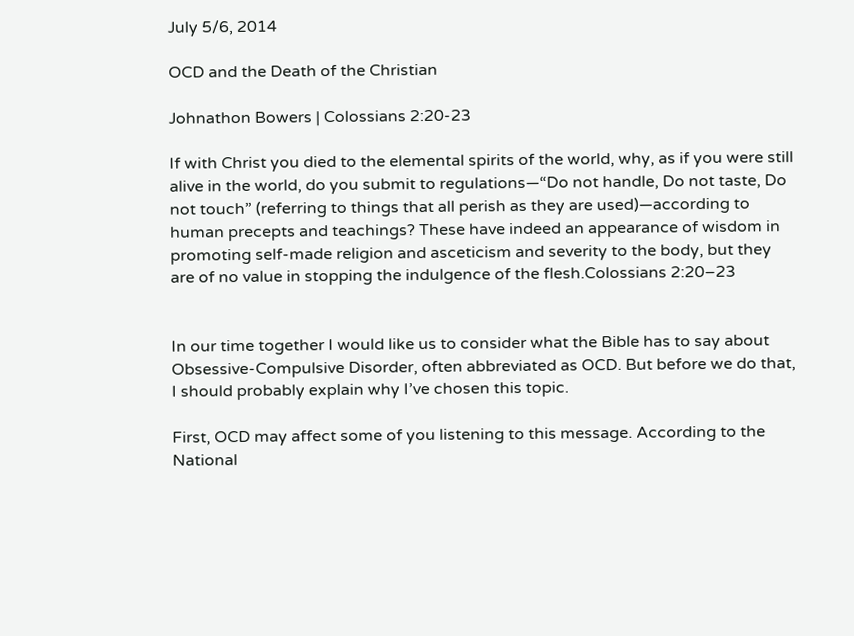July 5/6, 2014

OCD and the Death of the Christian

Johnathon Bowers | Colossians 2:20-23

If with Christ you died to the elemental spirits of the world, why, as if you were still alive in the world, do you submit to regulations—“Do not handle, Do not taste, Do not touch” (referring to things that all perish as they are used)—according to human precepts and teachings? These have indeed an appearance of wisdom in promoting self-made religion and asceticism and severity to the body, but they are of no value in stopping the indulgence of the flesh.Colossians 2:20–23


In our time together I would like us to consider what the Bible has to say about Obsessive-Compulsive Disorder, often abbreviated as OCD. But before we do that, I should probably explain why I’ve chosen this topic.

First, OCD may affect some of you listening to this message. According to the National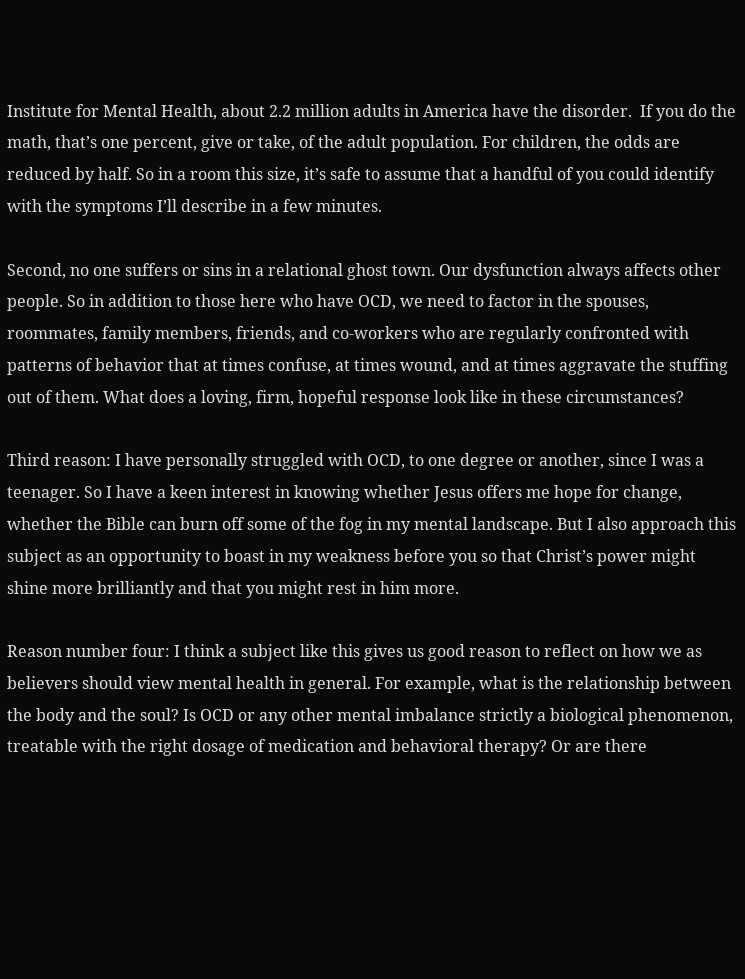Institute for Mental Health, about 2.2 million adults in America have the disorder.  If you do the math, that’s one percent, give or take, of the adult population. For children, the odds are reduced by half. So in a room this size, it’s safe to assume that a handful of you could identify with the symptoms I’ll describe in a few minutes.

Second, no one suffers or sins in a relational ghost town. Our dysfunction always affects other people. So in addition to those here who have OCD, we need to factor in the spouses, roommates, family members, friends, and co-workers who are regularly confronted with patterns of behavior that at times confuse, at times wound, and at times aggravate the stuffing out of them. What does a loving, firm, hopeful response look like in these circumstances?

Third reason: I have personally struggled with OCD, to one degree or another, since I was a teenager. So I have a keen interest in knowing whether Jesus offers me hope for change, whether the Bible can burn off some of the fog in my mental landscape. But I also approach this subject as an opportunity to boast in my weakness before you so that Christ’s power might shine more brilliantly and that you might rest in him more.

Reason number four: I think a subject like this gives us good reason to reflect on how we as believers should view mental health in general. For example, what is the relationship between the body and the soul? Is OCD or any other mental imbalance strictly a biological phenomenon, treatable with the right dosage of medication and behavioral therapy? Or are there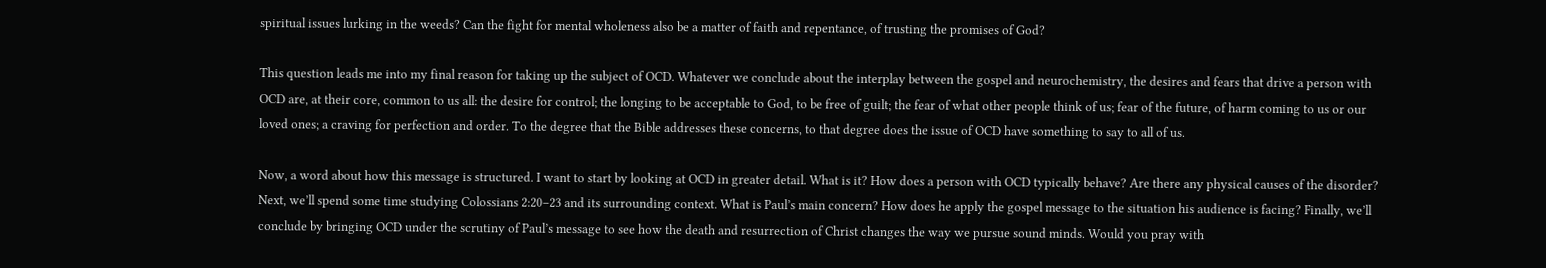spiritual issues lurking in the weeds? Can the fight for mental wholeness also be a matter of faith and repentance, of trusting the promises of God?

This question leads me into my final reason for taking up the subject of OCD. Whatever we conclude about the interplay between the gospel and neurochemistry, the desires and fears that drive a person with OCD are, at their core, common to us all: the desire for control; the longing to be acceptable to God, to be free of guilt; the fear of what other people think of us; fear of the future, of harm coming to us or our loved ones; a craving for perfection and order. To the degree that the Bible addresses these concerns, to that degree does the issue of OCD have something to say to all of us.

Now, a word about how this message is structured. I want to start by looking at OCD in greater detail. What is it? How does a person with OCD typically behave? Are there any physical causes of the disorder? Next, we’ll spend some time studying Colossians 2:20–23 and its surrounding context. What is Paul’s main concern? How does he apply the gospel message to the situation his audience is facing? Finally, we’ll conclude by bringing OCD under the scrutiny of Paul’s message to see how the death and resurrection of Christ changes the way we pursue sound minds. Would you pray with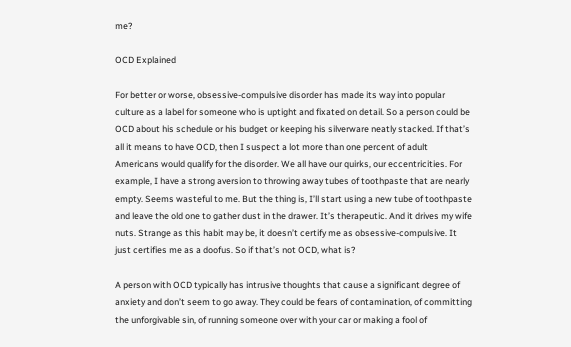me?

OCD Explained

For better or worse, obsessive-compulsive disorder has made its way into popular culture as a label for someone who is uptight and fixated on detail. So a person could be OCD about his schedule or his budget or keeping his silverware neatly stacked. If that’s all it means to have OCD, then I suspect a lot more than one percent of adult Americans would qualify for the disorder. We all have our quirks, our eccentricities. For example, I have a strong aversion to throwing away tubes of toothpaste that are nearly empty. Seems wasteful to me. But the thing is, I’ll start using a new tube of toothpaste and leave the old one to gather dust in the drawer. It’s therapeutic. And it drives my wife nuts. Strange as this habit may be, it doesn’t certify me as obsessive-compulsive. It just certifies me as a doofus. So if that’s not OCD, what is?

A person with OCD typically has intrusive thoughts that cause a significant degree of anxiety and don’t seem to go away. They could be fears of contamination, of committing the unforgivable sin, of running someone over with your car or making a fool of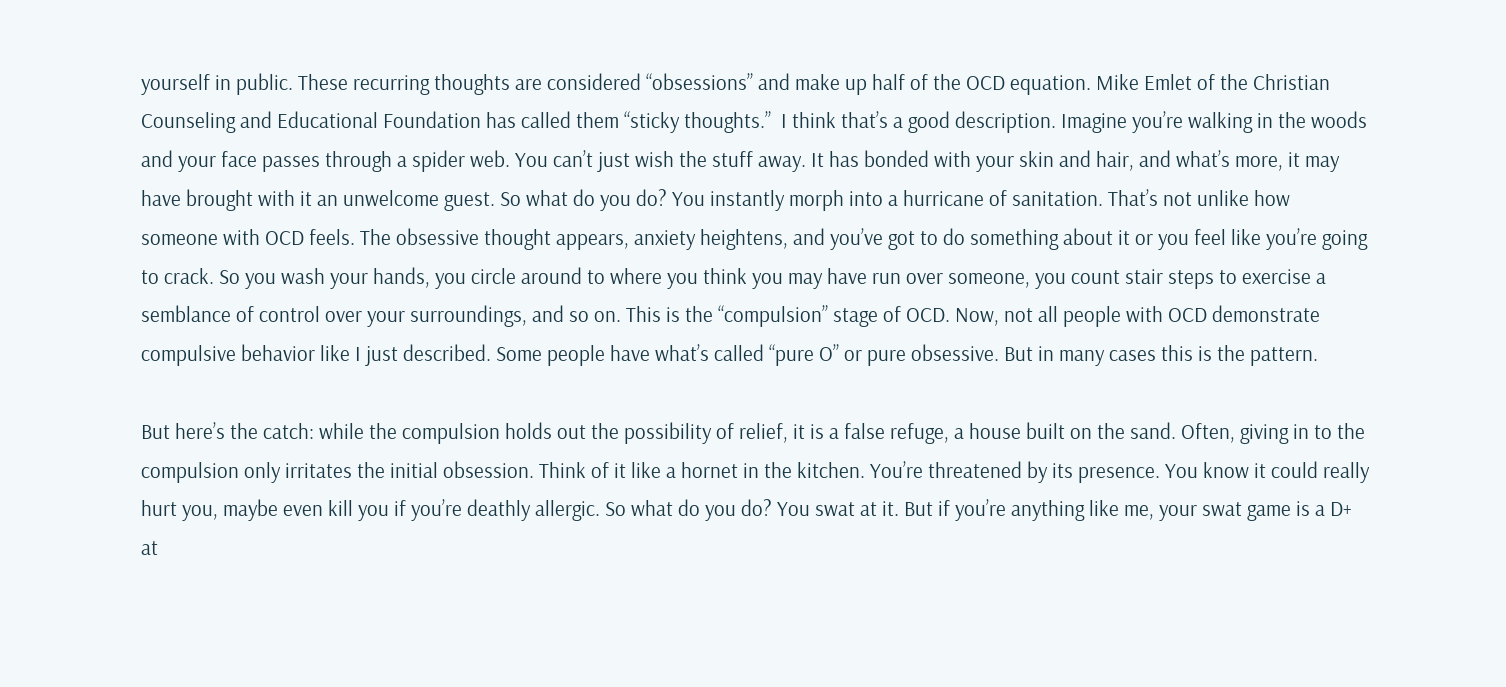yourself in public. These recurring thoughts are considered “obsessions” and make up half of the OCD equation. Mike Emlet of the Christian Counseling and Educational Foundation has called them “sticky thoughts.”  I think that’s a good description. Imagine you’re walking in the woods and your face passes through a spider web. You can’t just wish the stuff away. It has bonded with your skin and hair, and what’s more, it may have brought with it an unwelcome guest. So what do you do? You instantly morph into a hurricane of sanitation. That’s not unlike how someone with OCD feels. The obsessive thought appears, anxiety heightens, and you’ve got to do something about it or you feel like you’re going to crack. So you wash your hands, you circle around to where you think you may have run over someone, you count stair steps to exercise a semblance of control over your surroundings, and so on. This is the “compulsion” stage of OCD. Now, not all people with OCD demonstrate compulsive behavior like I just described. Some people have what’s called “pure O” or pure obsessive. But in many cases this is the pattern.

But here’s the catch: while the compulsion holds out the possibility of relief, it is a false refuge, a house built on the sand. Often, giving in to the compulsion only irritates the initial obsession. Think of it like a hornet in the kitchen. You’re threatened by its presence. You know it could really hurt you, maybe even kill you if you’re deathly allergic. So what do you do? You swat at it. But if you’re anything like me, your swat game is a D+ at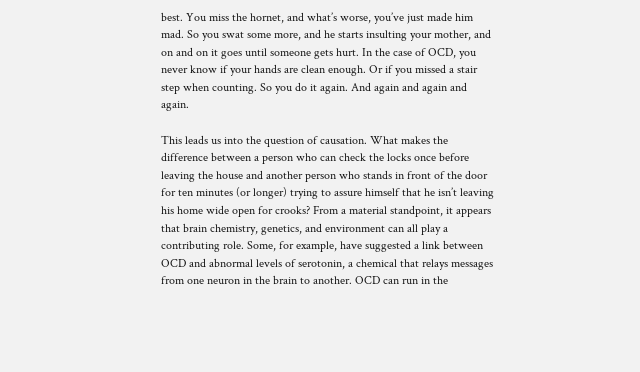best. You miss the hornet, and what’s worse, you’ve just made him mad. So you swat some more, and he starts insulting your mother, and on and on it goes until someone gets hurt. In the case of OCD, you never know if your hands are clean enough. Or if you missed a stair step when counting. So you do it again. And again and again and again.

This leads us into the question of causation. What makes the difference between a person who can check the locks once before leaving the house and another person who stands in front of the door for ten minutes (or longer) trying to assure himself that he isn’t leaving his home wide open for crooks? From a material standpoint, it appears that brain chemistry, genetics, and environment can all play a contributing role. Some, for example, have suggested a link between OCD and abnormal levels of serotonin, a chemical that relays messages from one neuron in the brain to another. OCD can run in the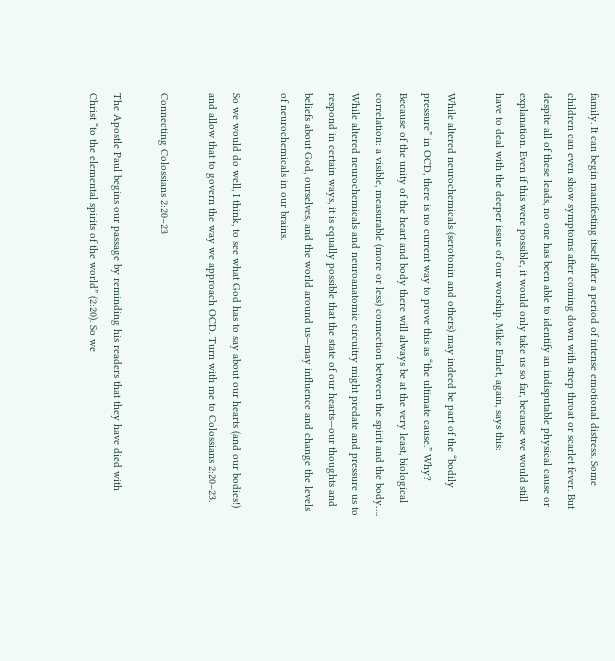family. It can begin manifesting itself after a period of intense emotional distress. Some children can even show symptoms after coming down with strep throat or scarlet fever. But despite all of these leads, no one has been able to identify an indisputable physical cause or explanation. Even if this were possible, it would only take us so far, because we would still have to deal with the deeper issue of our worship. Mike Emlet, again, says this:

While altered neurochemicals (serotonin and others) may indeed be part of the “bodily pressure” in OCD, there is no current way to prove this as “the ultimate cause.” Why? Because of the unity of the heart and body there will always be at the very least, biological correlation: a visible, measurable (more or less) connection between the spirit and the body…. While altered neurochemicals and neuroanatomic circuitry might predate and pressure us to respond in certain ways, it is equally possible that the state of our hearts—our thoughts and beliefs about God, ourselves, and the world around us—may influence and change the levels of neurochemicals in our brains.

So we would do well, I think, to see what God has to say about our hearts (and our bodies!) and allow that to govern the way we approach OCD. Turn with me to Colossians 2:20–23.

Connecting Colossians 2:20–23

The Apostle Paul begins our passage by reminding his readers that they have died with Christ “to the elemental spirits of the world” (2:20). So we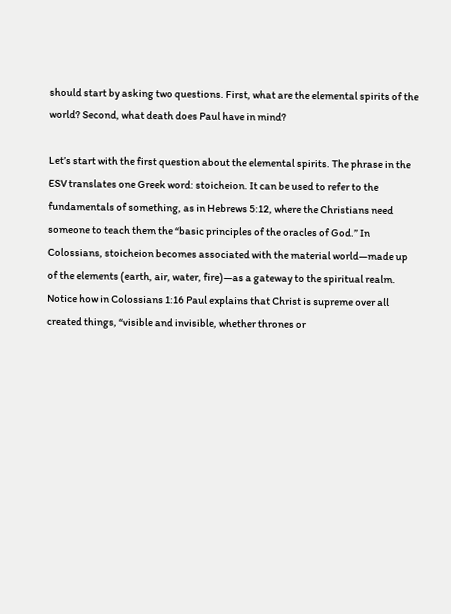should start by asking two questions. First, what are the elemental spirits of the world? Second, what death does Paul have in mind?

Let’s start with the first question about the elemental spirits. The phrase in the ESV translates one Greek word: stoicheion. It can be used to refer to the fundamentals of something, as in Hebrews 5:12, where the Christians need someone to teach them the “basic principles of the oracles of God.” In Colossians, stoicheion becomes associated with the material world—made up of the elements (earth, air, water, fire)—as a gateway to the spiritual realm. Notice how in Colossians 1:16 Paul explains that Christ is supreme over all created things, “visible and invisible, whether thrones or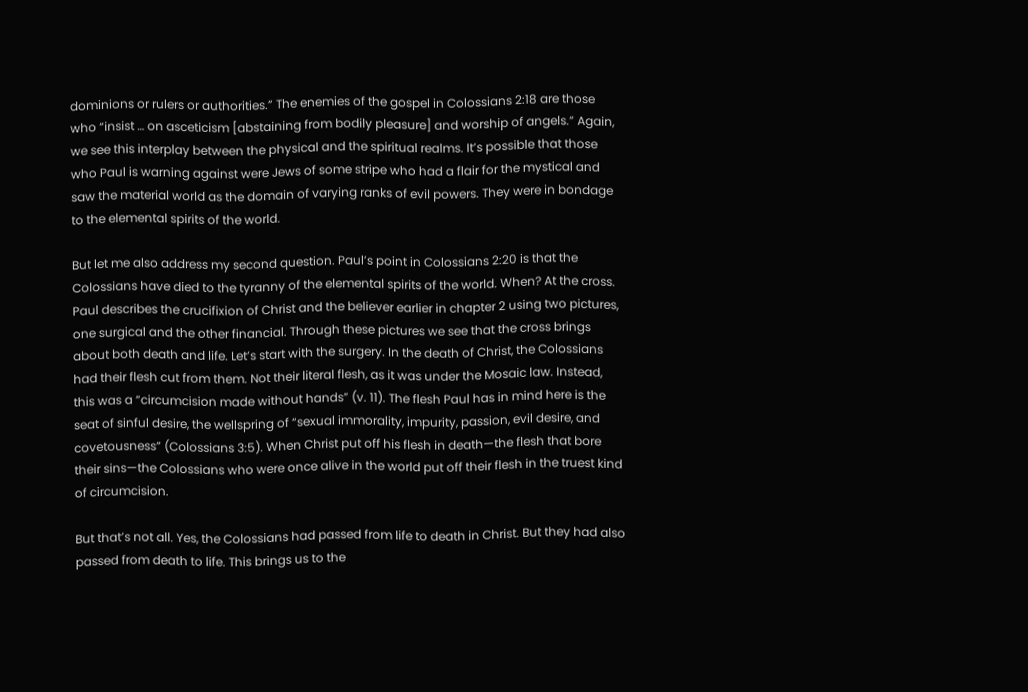dominions or rulers or authorities.” The enemies of the gospel in Colossians 2:18 are those who “insist … on asceticism [abstaining from bodily pleasure] and worship of angels.” Again, we see this interplay between the physical and the spiritual realms. It’s possible that those who Paul is warning against were Jews of some stripe who had a flair for the mystical and saw the material world as the domain of varying ranks of evil powers. They were in bondage to the elemental spirits of the world.

But let me also address my second question. Paul’s point in Colossians 2:20 is that the Colossians have died to the tyranny of the elemental spirits of the world. When? At the cross. Paul describes the crucifixion of Christ and the believer earlier in chapter 2 using two pictures, one surgical and the other financial. Through these pictures we see that the cross brings about both death and life. Let’s start with the surgery. In the death of Christ, the Colossians had their flesh cut from them. Not their literal flesh, as it was under the Mosaic law. Instead, this was a “circumcision made without hands” (v. 11). The flesh Paul has in mind here is the seat of sinful desire, the wellspring of “sexual immorality, impurity, passion, evil desire, and covetousness” (Colossians 3:5). When Christ put off his flesh in death—the flesh that bore their sins—the Colossians who were once alive in the world put off their flesh in the truest kind of circumcision.

But that’s not all. Yes, the Colossians had passed from life to death in Christ. But they had also passed from death to life. This brings us to the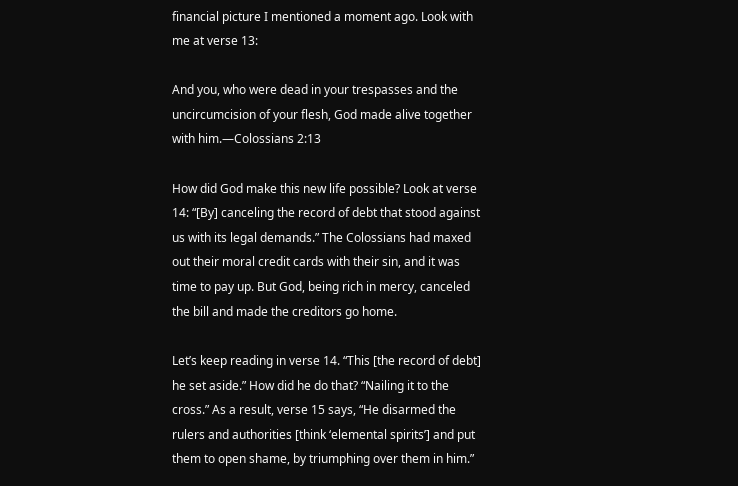financial picture I mentioned a moment ago. Look with me at verse 13:

And you, who were dead in your trespasses and the uncircumcision of your flesh, God made alive together with him.—Colossians 2:13

How did God make this new life possible? Look at verse 14: “[By] canceling the record of debt that stood against us with its legal demands.” The Colossians had maxed out their moral credit cards with their sin, and it was time to pay up. But God, being rich in mercy, canceled the bill and made the creditors go home.

Let’s keep reading in verse 14. “This [the record of debt] he set aside.” How did he do that? “Nailing it to the cross.” As a result, verse 15 says, “He disarmed the rulers and authorities [think ‘elemental spirits’] and put them to open shame, by triumphing over them in him.”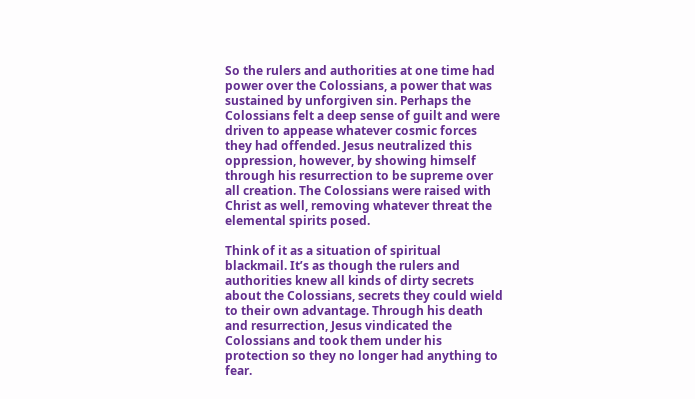So the rulers and authorities at one time had power over the Colossians, a power that was sustained by unforgiven sin. Perhaps the Colossians felt a deep sense of guilt and were driven to appease whatever cosmic forces they had offended. Jesus neutralized this oppression, however, by showing himself through his resurrection to be supreme over all creation. The Colossians were raised with Christ as well, removing whatever threat the elemental spirits posed.

Think of it as a situation of spiritual blackmail. It’s as though the rulers and authorities knew all kinds of dirty secrets about the Colossians, secrets they could wield to their own advantage. Through his death and resurrection, Jesus vindicated the Colossians and took them under his protection so they no longer had anything to fear.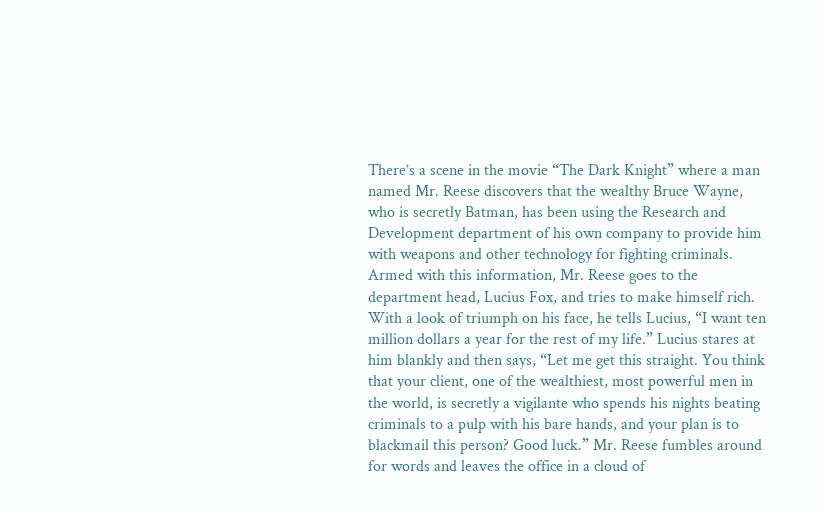There’s a scene in the movie “The Dark Knight” where a man named Mr. Reese discovers that the wealthy Bruce Wayne, who is secretly Batman, has been using the Research and Development department of his own company to provide him with weapons and other technology for fighting criminals. Armed with this information, Mr. Reese goes to the department head, Lucius Fox, and tries to make himself rich. With a look of triumph on his face, he tells Lucius, “I want ten million dollars a year for the rest of my life.” Lucius stares at him blankly and then says, “Let me get this straight. You think that your client, one of the wealthiest, most powerful men in the world, is secretly a vigilante who spends his nights beating criminals to a pulp with his bare hands, and your plan is to blackmail this person? Good luck.” Mr. Reese fumbles around for words and leaves the office in a cloud of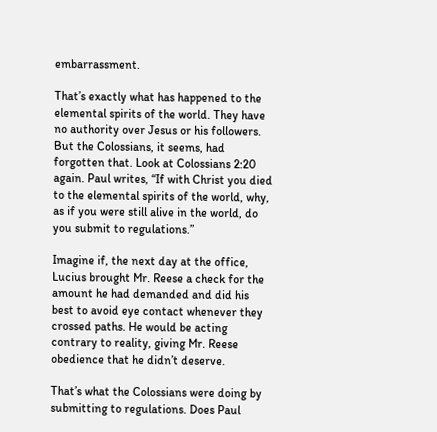embarrassment.

That’s exactly what has happened to the elemental spirits of the world. They have no authority over Jesus or his followers. But the Colossians, it seems, had forgotten that. Look at Colossians 2:20 again. Paul writes, “If with Christ you died to the elemental spirits of the world, why, as if you were still alive in the world, do you submit to regulations.”

Imagine if, the next day at the office, Lucius brought Mr. Reese a check for the amount he had demanded and did his best to avoid eye contact whenever they crossed paths. He would be acting contrary to reality, giving Mr. Reese obedience that he didn’t deserve.

That’s what the Colossians were doing by submitting to regulations. Does Paul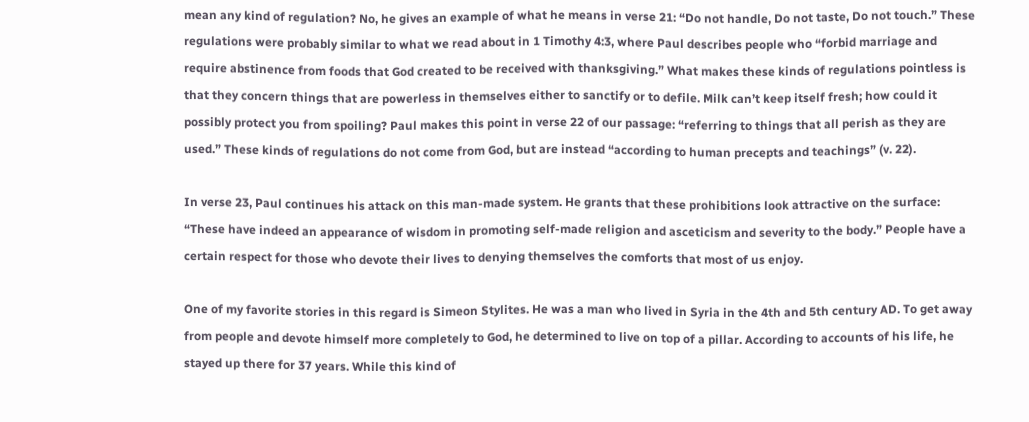mean any kind of regulation? No, he gives an example of what he means in verse 21: “Do not handle, Do not taste, Do not touch.” These regulations were probably similar to what we read about in 1 Timothy 4:3, where Paul describes people who “forbid marriage and require abstinence from foods that God created to be received with thanksgiving.” What makes these kinds of regulations pointless is that they concern things that are powerless in themselves either to sanctify or to defile. Milk can’t keep itself fresh; how could it possibly protect you from spoiling? Paul makes this point in verse 22 of our passage: “referring to things that all perish as they are used.” These kinds of regulations do not come from God, but are instead “according to human precepts and teachings” (v. 22).

In verse 23, Paul continues his attack on this man-made system. He grants that these prohibitions look attractive on the surface: “These have indeed an appearance of wisdom in promoting self-made religion and asceticism and severity to the body.” People have a certain respect for those who devote their lives to denying themselves the comforts that most of us enjoy.

One of my favorite stories in this regard is Simeon Stylites. He was a man who lived in Syria in the 4th and 5th century AD. To get away from people and devote himself more completely to God, he determined to live on top of a pillar. According to accounts of his life, he stayed up there for 37 years. While this kind of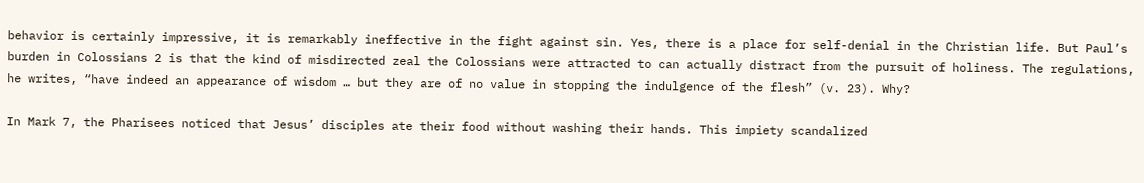behavior is certainly impressive, it is remarkably ineffective in the fight against sin. Yes, there is a place for self-denial in the Christian life. But Paul’s burden in Colossians 2 is that the kind of misdirected zeal the Colossians were attracted to can actually distract from the pursuit of holiness. The regulations, he writes, “have indeed an appearance of wisdom … but they are of no value in stopping the indulgence of the flesh” (v. 23). Why?

In Mark 7, the Pharisees noticed that Jesus’ disciples ate their food without washing their hands. This impiety scandalized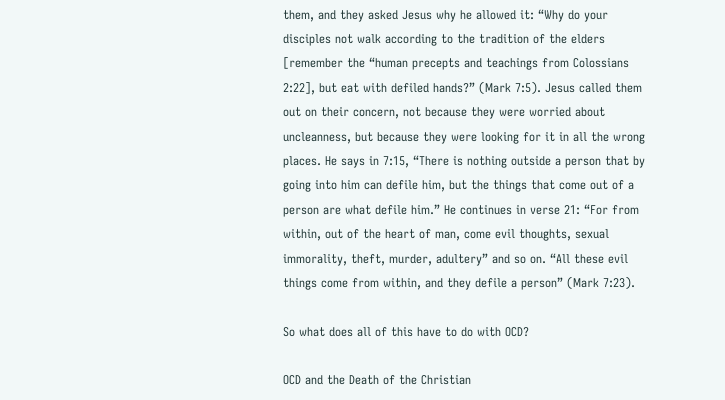them, and they asked Jesus why he allowed it: “Why do your disciples not walk according to the tradition of the elders [remember the “human precepts and teachings from Colossians 2:22], but eat with defiled hands?” (Mark 7:5). Jesus called them out on their concern, not because they were worried about uncleanness, but because they were looking for it in all the wrong places. He says in 7:15, “There is nothing outside a person that by going into him can defile him, but the things that come out of a person are what defile him.” He continues in verse 21: “For from within, out of the heart of man, come evil thoughts, sexual immorality, theft, murder, adultery” and so on. “All these evil things come from within, and they defile a person” (Mark 7:23).

So what does all of this have to do with OCD?

OCD and the Death of the Christian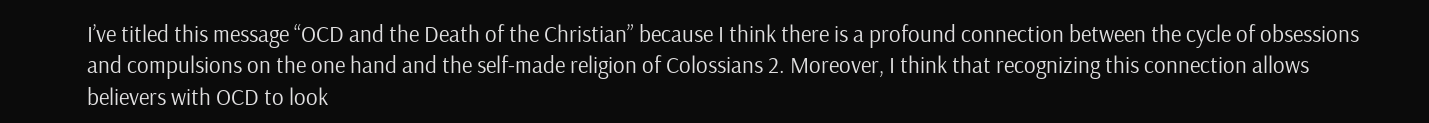I’ve titled this message “OCD and the Death of the Christian” because I think there is a profound connection between the cycle of obsessions and compulsions on the one hand and the self-made religion of Colossians 2. Moreover, I think that recognizing this connection allows believers with OCD to look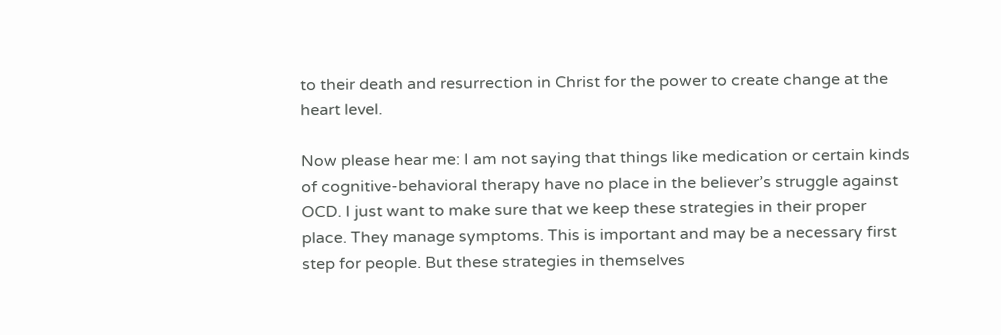to their death and resurrection in Christ for the power to create change at the heart level.

Now please hear me: I am not saying that things like medication or certain kinds of cognitive-behavioral therapy have no place in the believer’s struggle against OCD. I just want to make sure that we keep these strategies in their proper place. They manage symptoms. This is important and may be a necessary first step for people. But these strategies in themselves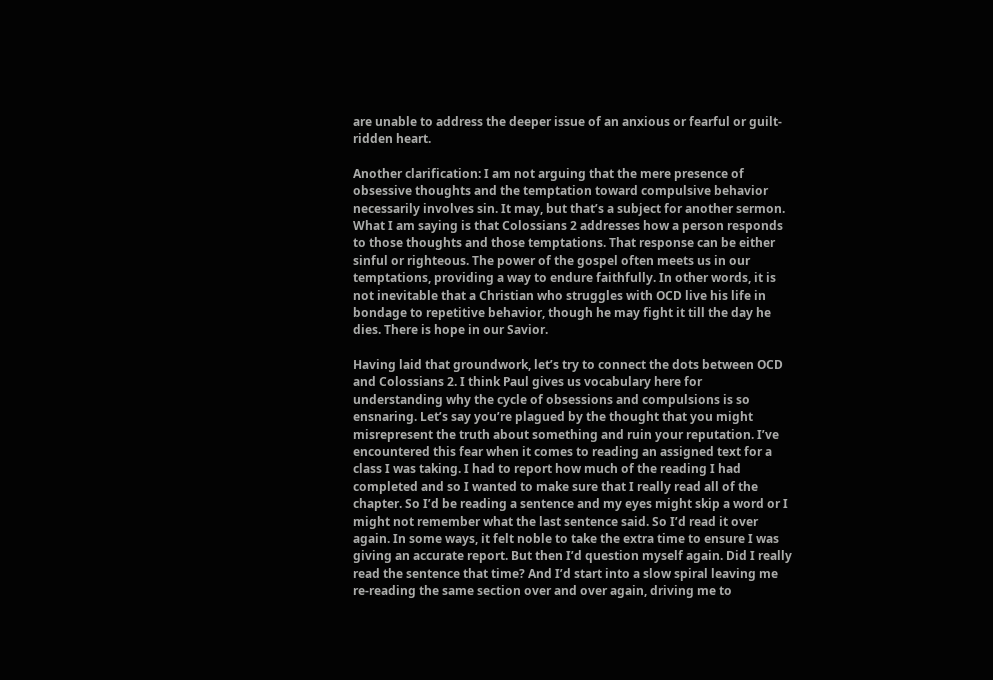are unable to address the deeper issue of an anxious or fearful or guilt-ridden heart.

Another clarification: I am not arguing that the mere presence of obsessive thoughts and the temptation toward compulsive behavior necessarily involves sin. It may, but that’s a subject for another sermon. What I am saying is that Colossians 2 addresses how a person responds to those thoughts and those temptations. That response can be either sinful or righteous. The power of the gospel often meets us in our temptations, providing a way to endure faithfully. In other words, it is not inevitable that a Christian who struggles with OCD live his life in bondage to repetitive behavior, though he may fight it till the day he dies. There is hope in our Savior.

Having laid that groundwork, let’s try to connect the dots between OCD and Colossians 2. I think Paul gives us vocabulary here for understanding why the cycle of obsessions and compulsions is so ensnaring. Let’s say you’re plagued by the thought that you might misrepresent the truth about something and ruin your reputation. I’ve encountered this fear when it comes to reading an assigned text for a class I was taking. I had to report how much of the reading I had completed and so I wanted to make sure that I really read all of the chapter. So I’d be reading a sentence and my eyes might skip a word or I might not remember what the last sentence said. So I’d read it over again. In some ways, it felt noble to take the extra time to ensure I was giving an accurate report. But then I’d question myself again. Did I really read the sentence that time? And I’d start into a slow spiral leaving me re-reading the same section over and over again, driving me to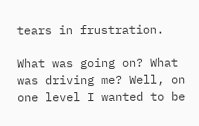tears in frustration.

What was going on? What was driving me? Well, on one level I wanted to be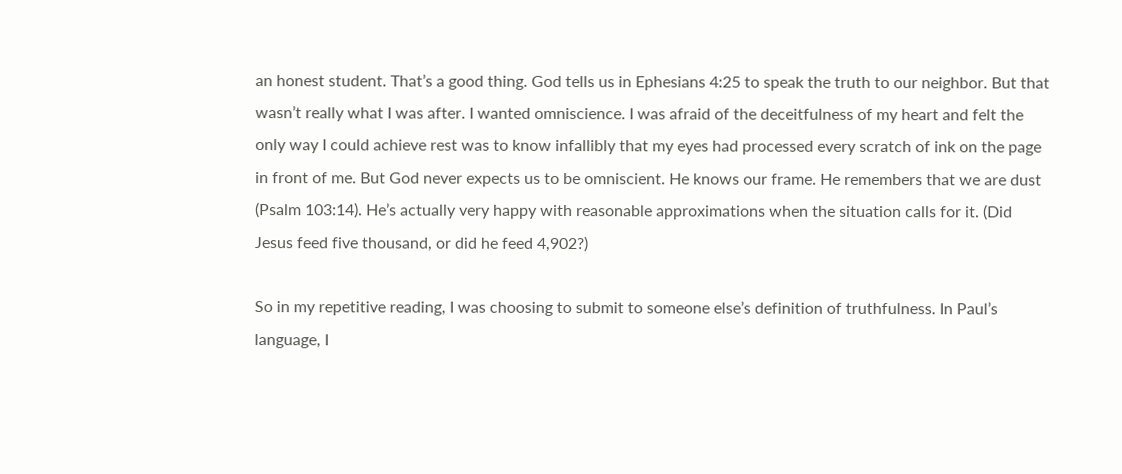an honest student. That’s a good thing. God tells us in Ephesians 4:25 to speak the truth to our neighbor. But that wasn’t really what I was after. I wanted omniscience. I was afraid of the deceitfulness of my heart and felt the only way I could achieve rest was to know infallibly that my eyes had processed every scratch of ink on the page in front of me. But God never expects us to be omniscient. He knows our frame. He remembers that we are dust (Psalm 103:14). He’s actually very happy with reasonable approximations when the situation calls for it. (Did Jesus feed five thousand, or did he feed 4,902?)

So in my repetitive reading, I was choosing to submit to someone else’s definition of truthfulness. In Paul’s language, I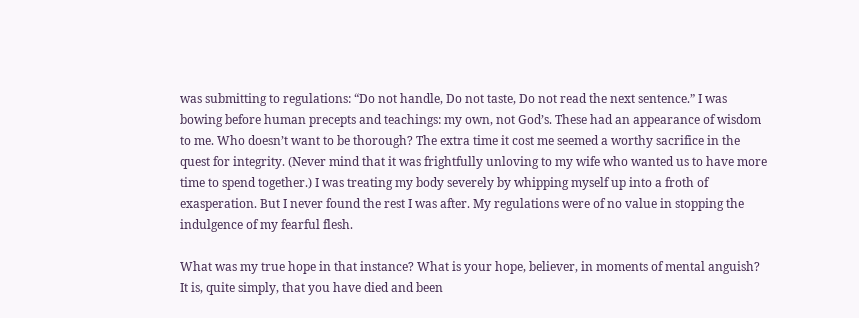was submitting to regulations: “Do not handle, Do not taste, Do not read the next sentence.” I was bowing before human precepts and teachings: my own, not God’s. These had an appearance of wisdom to me. Who doesn’t want to be thorough? The extra time it cost me seemed a worthy sacrifice in the quest for integrity. (Never mind that it was frightfully unloving to my wife who wanted us to have more time to spend together.) I was treating my body severely by whipping myself up into a froth of exasperation. But I never found the rest I was after. My regulations were of no value in stopping the indulgence of my fearful flesh.

What was my true hope in that instance? What is your hope, believer, in moments of mental anguish? It is, quite simply, that you have died and been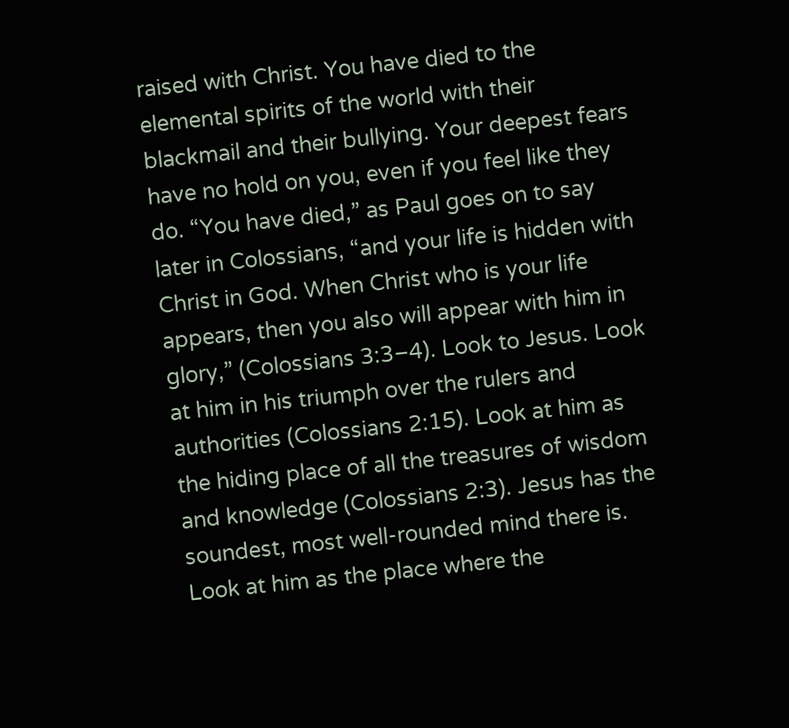raised with Christ. You have died to the elemental spirits of the world with their blackmail and their bullying. Your deepest fears have no hold on you, even if you feel like they do. “You have died,” as Paul goes on to say later in Colossians, “and your life is hidden with Christ in God. When Christ who is your life appears, then you also will appear with him in glory,” (Colossians 3:3–4). Look to Jesus. Look at him in his triumph over the rulers and authorities (Colossians 2:15). Look at him as the hiding place of all the treasures of wisdom and knowledge (Colossians 2:3). Jesus has the soundest, most well-rounded mind there is. Look at him as the place where the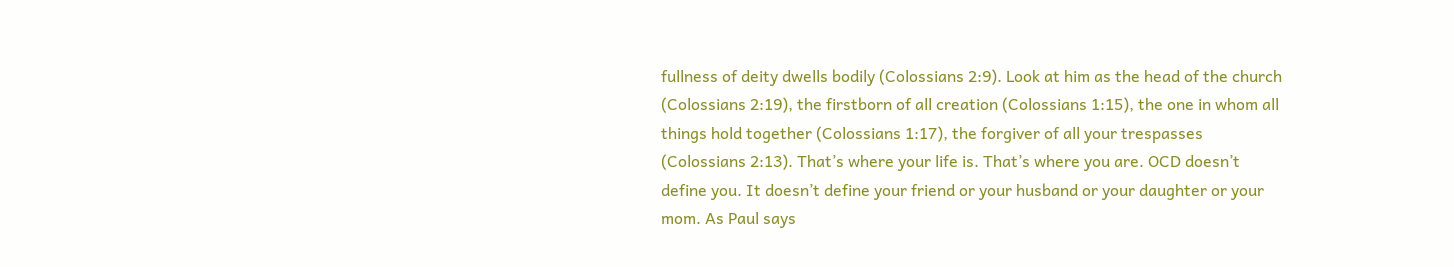fullness of deity dwells bodily (Colossians 2:9). Look at him as the head of the church (Colossians 2:19), the firstborn of all creation (Colossians 1:15), the one in whom all things hold together (Colossians 1:17), the forgiver of all your trespasses (Colossians 2:13). That’s where your life is. That’s where you are. OCD doesn’t define you. It doesn’t define your friend or your husband or your daughter or your mom. As Paul says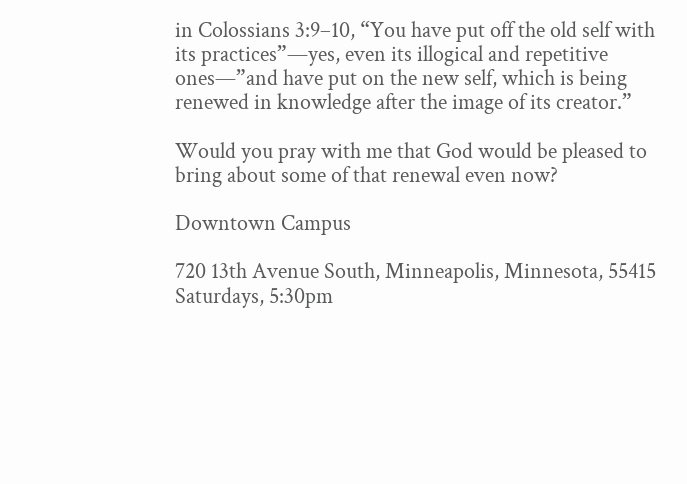in Colossians 3:9–10, “You have put off the old self with its practices”—yes, even its illogical and repetitive ones—”and have put on the new self, which is being renewed in knowledge after the image of its creator.”

Would you pray with me that God would be pleased to bring about some of that renewal even now?

Downtown Campus

720 13th Avenue South, Minneapolis, Minnesota, 55415
Saturdays, 5:30pm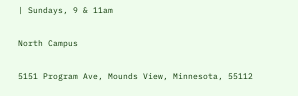| Sundays, 9 & 11am

North Campus

5151 Program Ave, Mounds View, Minnesota, 55112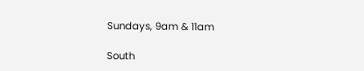Sundays, 9am & 11am

South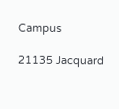Campus

21135 Jacquard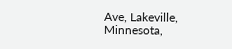Ave, Lakeville, Minnesota,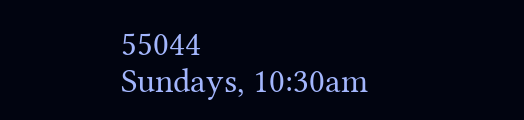55044
Sundays, 10:30am